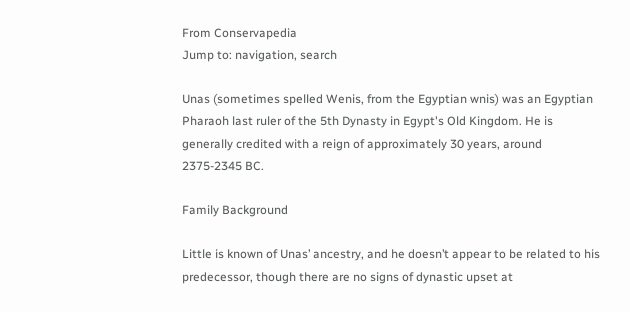From Conservapedia
Jump to: navigation, search

Unas (sometimes spelled Wenis, from the Egyptian wnis) was an Egyptian Pharaoh last ruler of the 5th Dynasty in Egypt's Old Kingdom. He is generally credited with a reign of approximately 30 years, around 2375-2345 BC.

Family Background

Little is known of Unas’ ancestry, and he doesn’t appear to be related to his predecessor, though there are no signs of dynastic upset at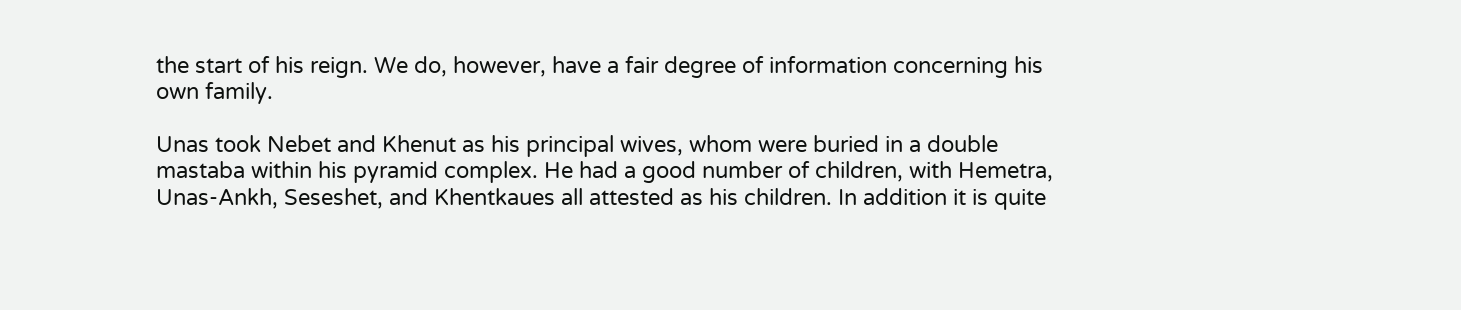the start of his reign. We do, however, have a fair degree of information concerning his own family.

Unas took Nebet and Khenut as his principal wives, whom were buried in a double mastaba within his pyramid complex. He had a good number of children, with Hemetra, Unas-Ankh, Seseshet, and Khentkaues all attested as his children. In addition it is quite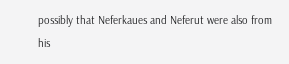possibly that Neferkaues and Neferut were also from his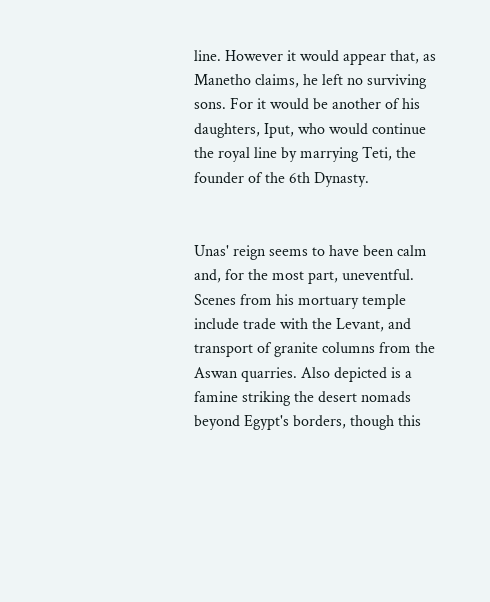line. However it would appear that, as Manetho claims, he left no surviving sons. For it would be another of his daughters, Iput, who would continue the royal line by marrying Teti, the founder of the 6th Dynasty.


Unas' reign seems to have been calm and, for the most part, uneventful. Scenes from his mortuary temple include trade with the Levant, and transport of granite columns from the Aswan quarries. Also depicted is a famine striking the desert nomads beyond Egypt's borders, though this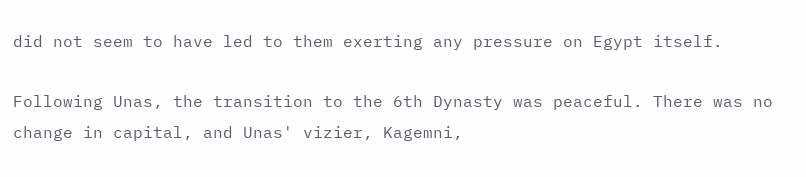did not seem to have led to them exerting any pressure on Egypt itself.

Following Unas, the transition to the 6th Dynasty was peaceful. There was no change in capital, and Unas' vizier, Kagemni,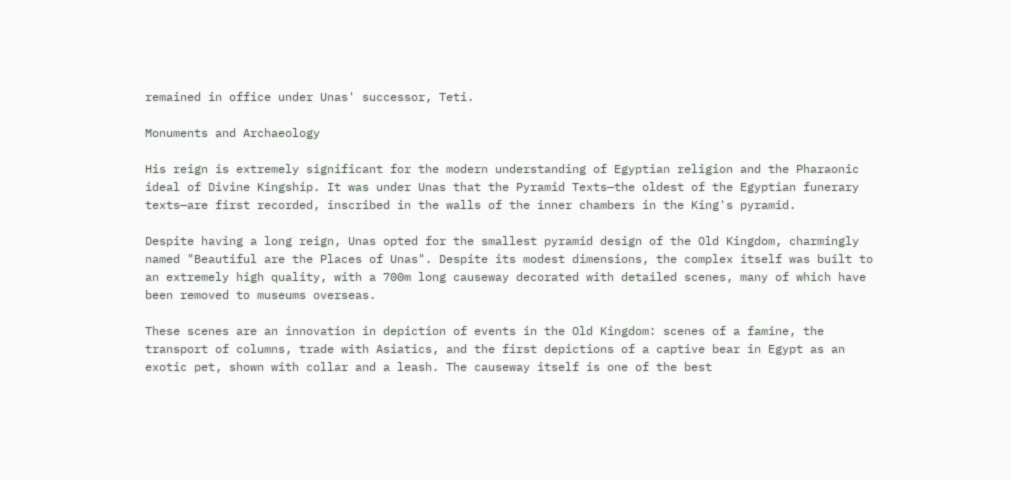remained in office under Unas' successor, Teti.

Monuments and Archaeology

His reign is extremely significant for the modern understanding of Egyptian religion and the Pharaonic ideal of Divine Kingship. It was under Unas that the Pyramid Texts—the oldest of the Egyptian funerary texts—are first recorded, inscribed in the walls of the inner chambers in the King's pyramid.

Despite having a long reign, Unas opted for the smallest pyramid design of the Old Kingdom, charmingly named "Beautiful are the Places of Unas". Despite its modest dimensions, the complex itself was built to an extremely high quality, with a 700m long causeway decorated with detailed scenes, many of which have been removed to museums overseas.

These scenes are an innovation in depiction of events in the Old Kingdom: scenes of a famine, the transport of columns, trade with Asiatics, and the first depictions of a captive bear in Egypt as an exotic pet, shown with collar and a leash. The causeway itself is one of the best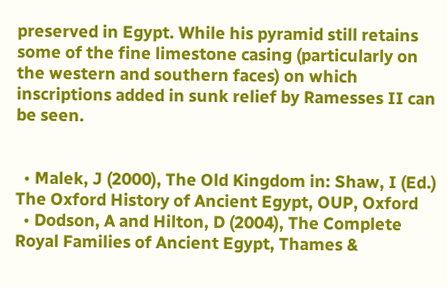preserved in Egypt. While his pyramid still retains some of the fine limestone casing (particularly on the western and southern faces) on which inscriptions added in sunk relief by Ramesses II can be seen.


  • Malek, J (2000), The Old Kingdom in: Shaw, I (Ed.) The Oxford History of Ancient Egypt, OUP, Oxford
  • Dodson, A and Hilton, D (2004), The Complete Royal Families of Ancient Egypt, Thames &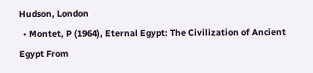Hudson, London
  • Montet, P (1964), Eternal Egypt: The Civilization of Ancient Egypt From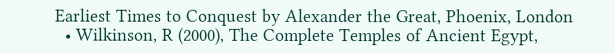Earliest Times to Conquest by Alexander the Great, Phoenix, London
  • Wilkinson, R (2000), The Complete Temples of Ancient Egypt,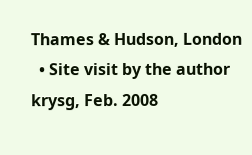Thames & Hudson, London
  • Site visit by the author krysg, Feb. 2008